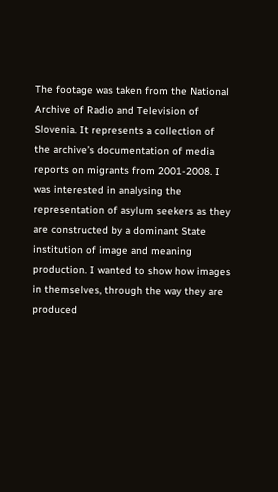The footage was taken from the National Archive of Radio and Television of Slovenia. It represents a collection of the archive’s documentation of media reports on migrants from 2001-2008. I was interested in analysing the representation of asylum seekers as they are constructed by a dominant State institution of image and meaning production. I wanted to show how images in themselves, through the way they are produced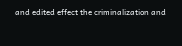and edited effect the criminalization and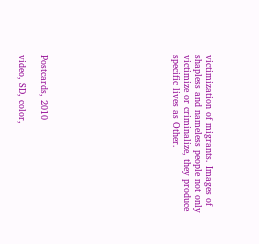victimization of migrants. Images of shapless and nameless people not only victimize or criminalize, they produce specific lives as Other.











Postcards, 2010

video, SD, color,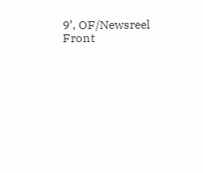9’, OF/Newsreel Front